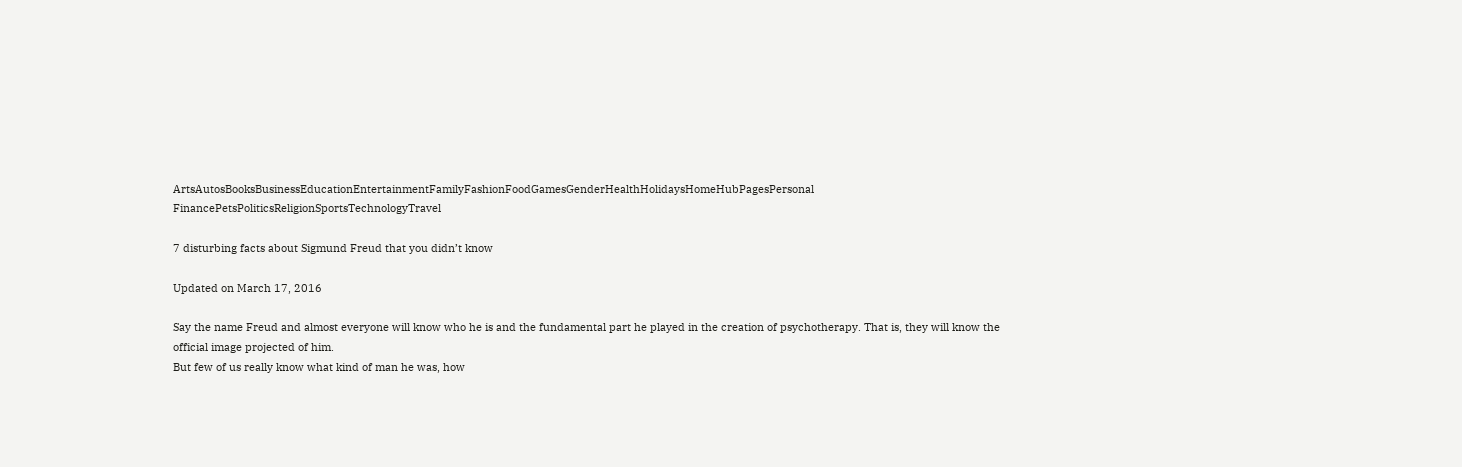ArtsAutosBooksBusinessEducationEntertainmentFamilyFashionFoodGamesGenderHealthHolidaysHomeHubPagesPersonal FinancePetsPoliticsReligionSportsTechnologyTravel

7 disturbing facts about Sigmund Freud that you didn’t know

Updated on March 17, 2016

Say the name Freud and almost everyone will know who he is and the fundamental part he played in the creation of psychotherapy. That is, they will know the official image projected of him.
But few of us really know what kind of man he was, how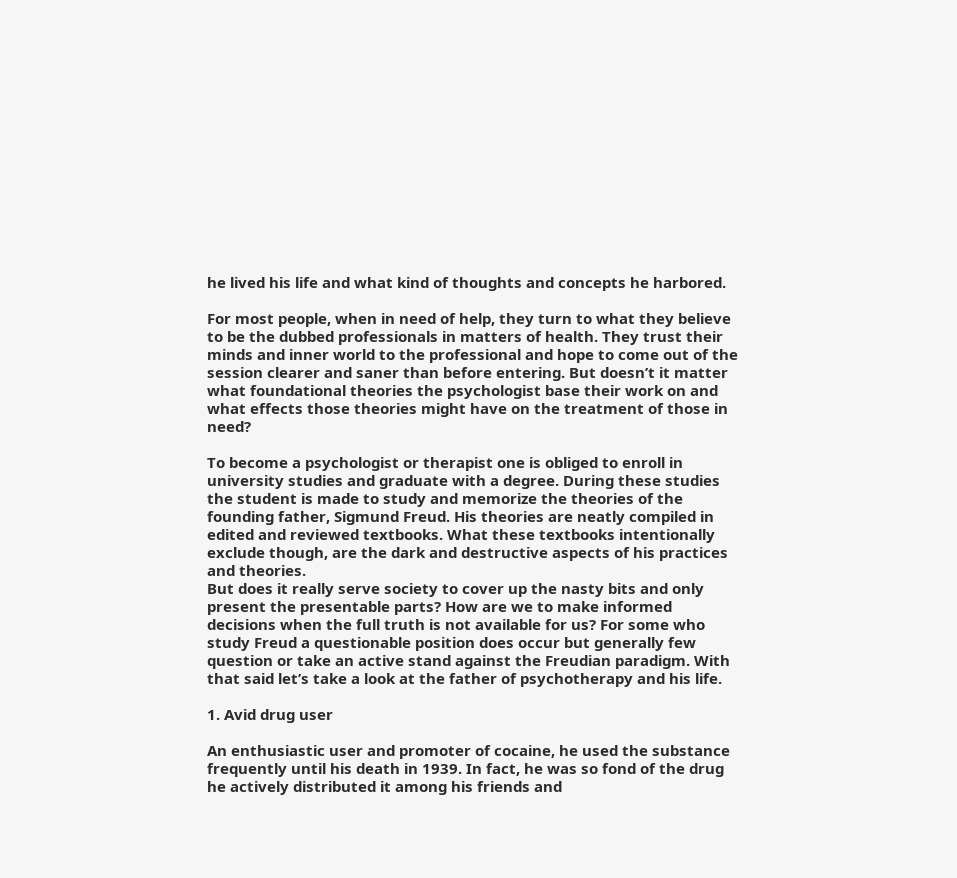he lived his life and what kind of thoughts and concepts he harbored.

For most people, when in need of help, they turn to what they believe to be the dubbed professionals in matters of health. They trust their minds and inner world to the professional and hope to come out of the session clearer and saner than before entering. But doesn’t it matter what foundational theories the psychologist base their work on and what effects those theories might have on the treatment of those in need?

To become a psychologist or therapist one is obliged to enroll in university studies and graduate with a degree. During these studies the student is made to study and memorize the theories of the founding father, Sigmund Freud. His theories are neatly compiled in edited and reviewed textbooks. What these textbooks intentionally exclude though, are the dark and destructive aspects of his practices and theories.
But does it really serve society to cover up the nasty bits and only present the presentable parts? How are we to make informed decisions when the full truth is not available for us? For some who study Freud a questionable position does occur but generally few question or take an active stand against the Freudian paradigm. With that said let’s take a look at the father of psychotherapy and his life.

1. Avid drug user

An enthusiastic user and promoter of cocaine, he used the substance frequently until his death in 1939. In fact, he was so fond of the drug he actively distributed it among his friends and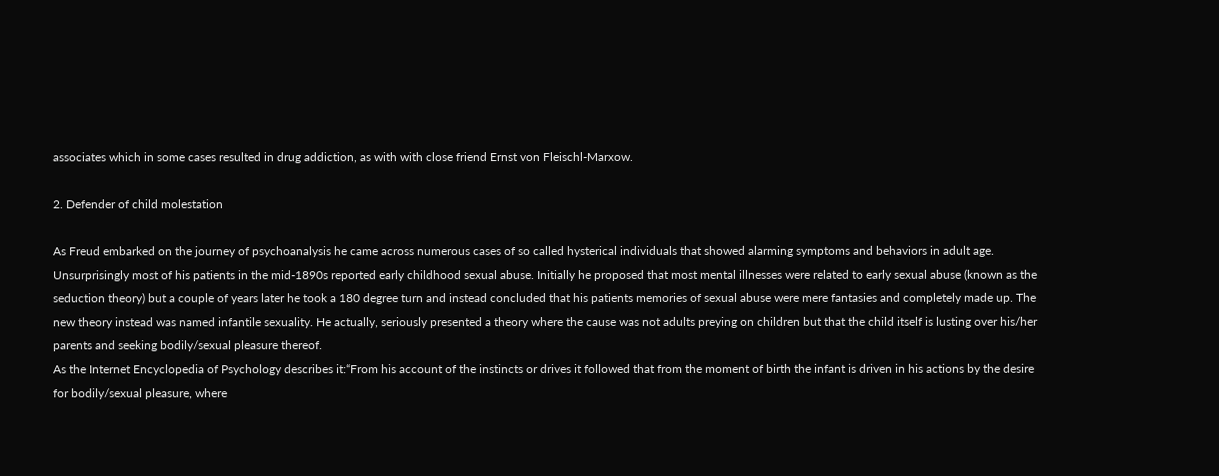associates which in some cases resulted in drug addiction, as with with close friend Ernst von Fleischl-Marxow.

2. Defender of child molestation

As Freud embarked on the journey of psychoanalysis he came across numerous cases of so called hysterical individuals that showed alarming symptoms and behaviors in adult age. Unsurprisingly most of his patients in the mid-1890s reported early childhood sexual abuse. Initially he proposed that most mental illnesses were related to early sexual abuse (known as the seduction theory) but a couple of years later he took a 180 degree turn and instead concluded that his patients memories of sexual abuse were mere fantasies and completely made up. The new theory instead was named infantile sexuality. He actually, seriously presented a theory where the cause was not adults preying on children but that the child itself is lusting over his/her parents and seeking bodily/sexual pleasure thereof.
As the Internet Encyclopedia of Psychology describes it:“From his account of the instincts or drives it followed that from the moment of birth the infant is driven in his actions by the desire for bodily/sexual pleasure, where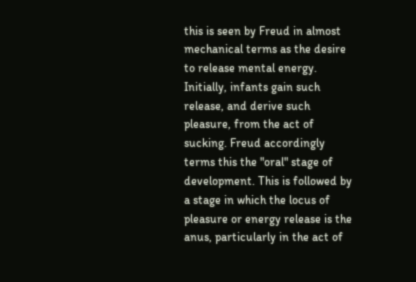this is seen by Freud in almost mechanical terms as the desire to release mental energy. Initially, infants gain such release, and derive such pleasure, from the act of sucking. Freud accordingly terms this the "oral" stage of development. This is followed by a stage in which the locus of pleasure or energy release is the anus, particularly in the act of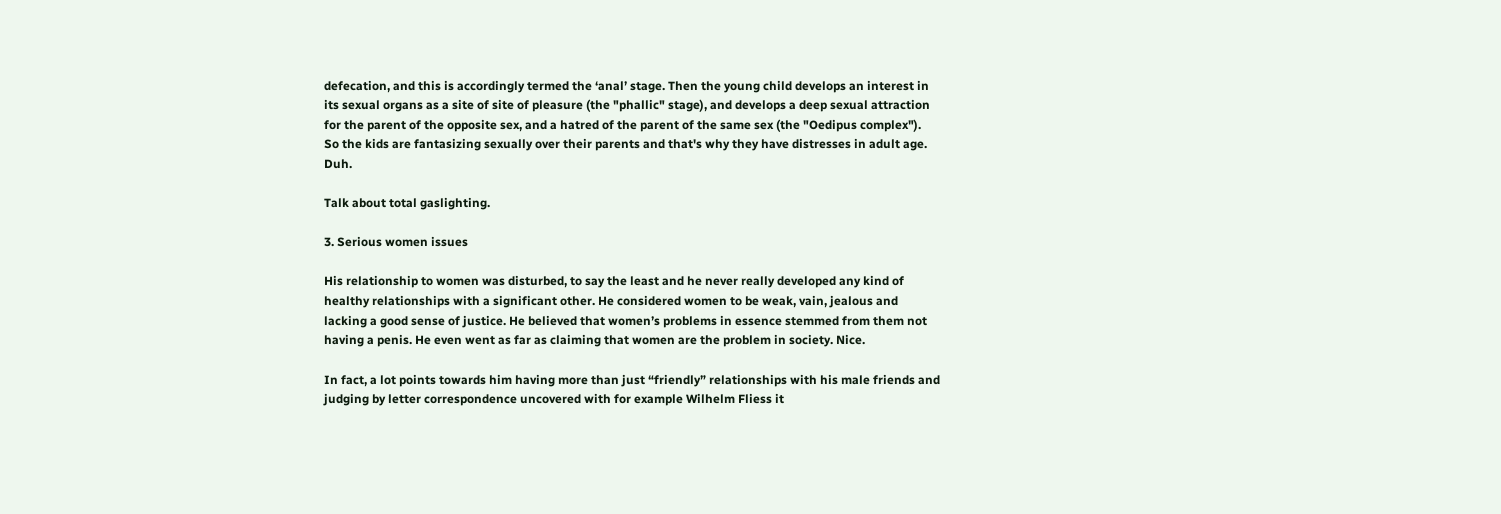defecation, and this is accordingly termed the ‘anal’ stage. Then the young child develops an interest in its sexual organs as a site of site of pleasure (the "phallic" stage), and develops a deep sexual attraction for the parent of the opposite sex, and a hatred of the parent of the same sex (the "Oedipus complex").
So the kids are fantasizing sexually over their parents and that's why they have distresses in adult age. Duh.

Talk about total gaslighting.

3. Serious women issues

His relationship to women was disturbed, to say the least and he never really developed any kind of healthy relationships with a significant other. He considered women to be weak, vain, jealous and lacking a good sense of justice. He believed that women’s problems in essence stemmed from them not having a penis. He even went as far as claiming that women are the problem in society. Nice.

In fact, a lot points towards him having more than just “friendly” relationships with his male friends and judging by letter correspondence uncovered with for example Wilhelm Fliess it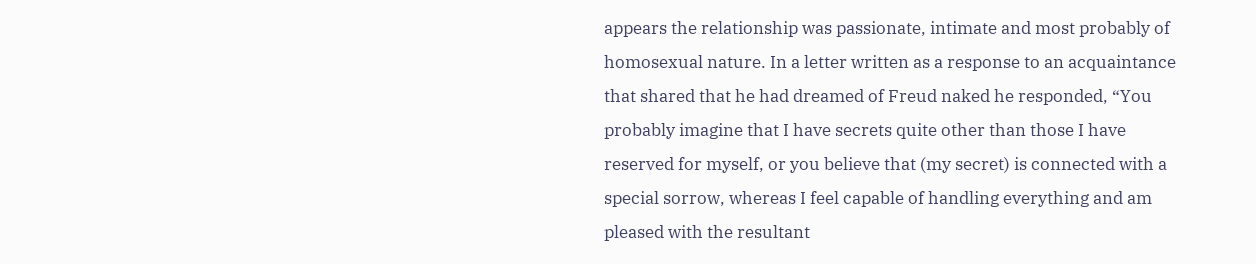appears the relationship was passionate, intimate and most probably of homosexual nature. In a letter written as a response to an acquaintance that shared that he had dreamed of Freud naked he responded, “You probably imagine that I have secrets quite other than those I have reserved for myself, or you believe that (my secret) is connected with a special sorrow, whereas I feel capable of handling everything and am pleased with the resultant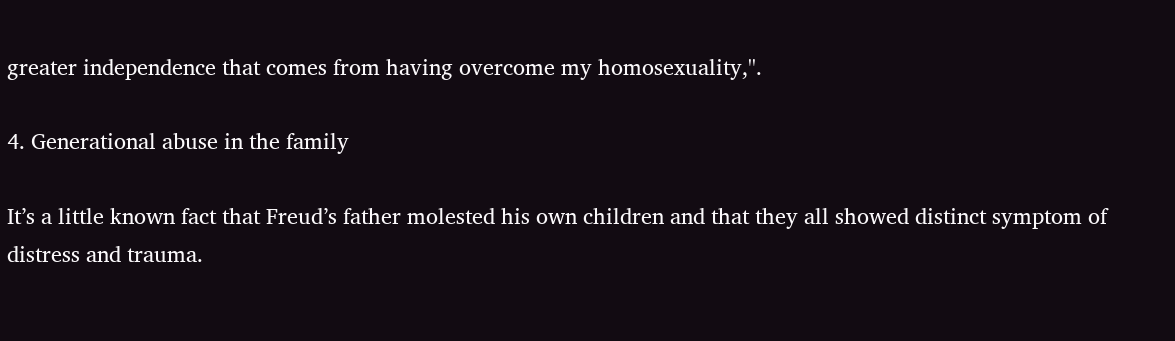greater independence that comes from having overcome my homosexuality,''.

4. Generational abuse in the family

It’s a little known fact that Freud’s father molested his own children and that they all showed distinct symptom of distress and trauma.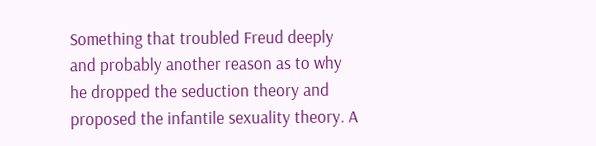Something that troubled Freud deeply and probably another reason as to why he dropped the seduction theory and proposed the infantile sexuality theory. A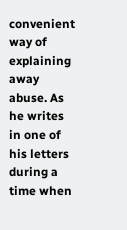convenient way of explaining away abuse. As he writes in one of his letters during a time when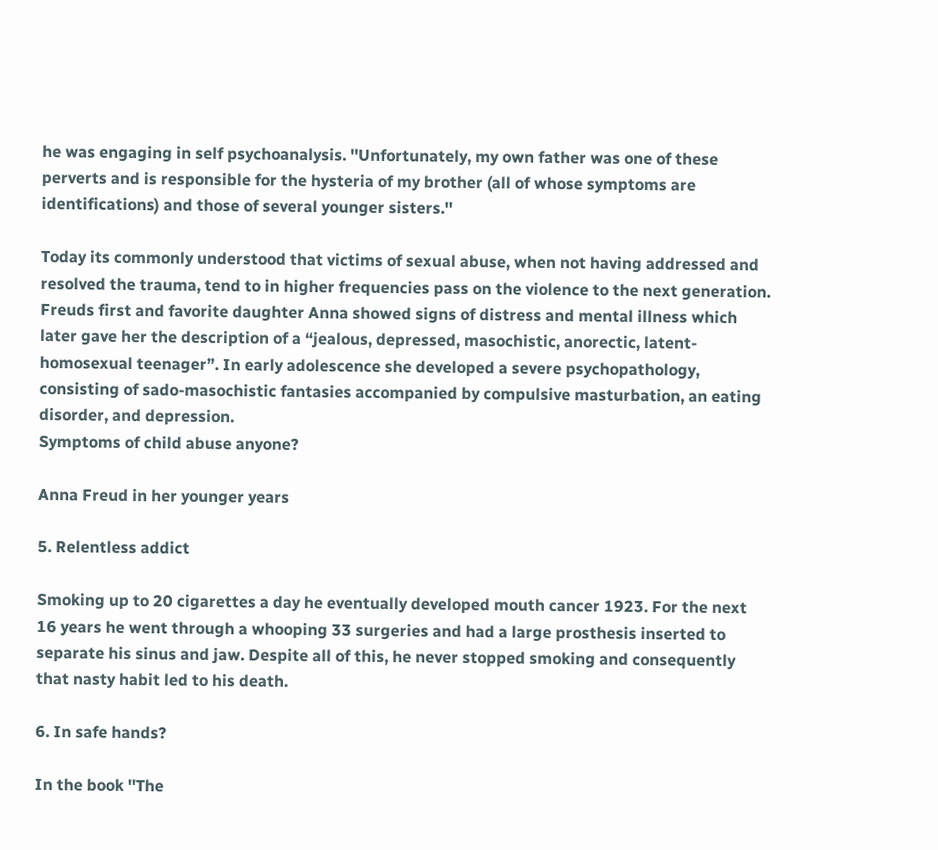he was engaging in self psychoanalysis. ''Unfortunately, my own father was one of these perverts and is responsible for the hysteria of my brother (all of whose symptoms are identifications) and those of several younger sisters.''

Today its commonly understood that victims of sexual abuse, when not having addressed and resolved the trauma, tend to in higher frequencies pass on the violence to the next generation.
Freuds first and favorite daughter Anna showed signs of distress and mental illness which later gave her the description of a “jealous, depressed, masochistic, anorectic, latent-homosexual teenager”. In early adolescence she developed a severe psychopathology, consisting of sado-masochistic fantasies accompanied by compulsive masturbation, an eating disorder, and depression.
Symptoms of child abuse anyone?

Anna Freud in her younger years

5. Relentless addict

Smoking up to 20 cigarettes a day he eventually developed mouth cancer 1923. For the next 16 years he went through a whooping 33 surgeries and had a large prosthesis inserted to separate his sinus and jaw. Despite all of this, he never stopped smoking and consequently that nasty habit led to his death.

6. In safe hands?

In the book ''The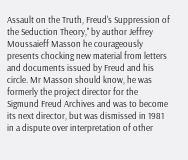Assault on the Truth, Freud's Suppression of the Seduction Theory,'' by author Jeffrey Moussaieff Masson he courageously presents chocking new material from letters and documents issued by Freud and his circle. Mr Masson should know, he was formerly the project director for the Sigmund Freud Archives and was to become its next director, but was dismissed in 1981 in a dispute over interpretation of other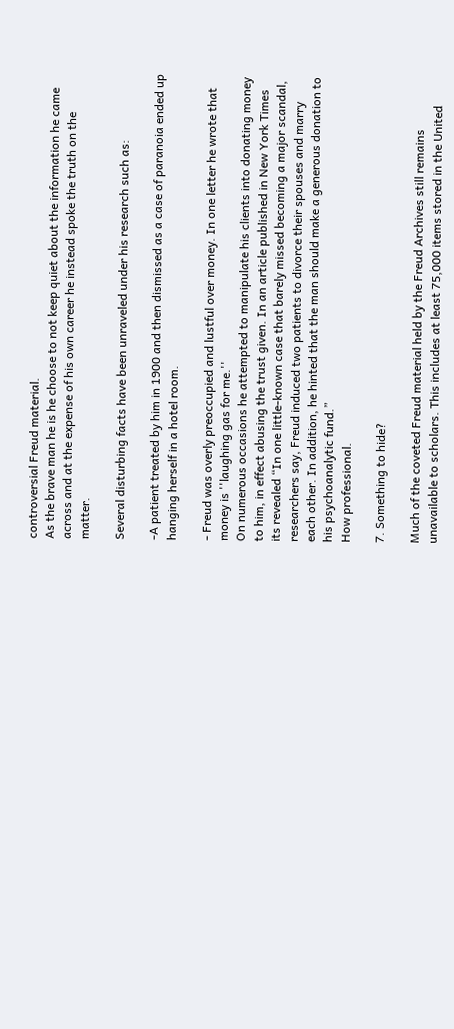controversial Freud material.
As the brave man he is he choose to not keep quiet about the information he came across and at the expense of his own career he instead spoke the truth on the matter.

Several disturbing facts have been unraveled under his research such as:

-A patient treated by him in 1900 and then dismissed as a case of paranoia ended up hanging herself in a hotel room.

- Freud was overly preoccupied and lustful over money. In one letter he wrote that money is ''laughing gas for me.''
On numerous occasions he attempted to manipulate his clients into donating money to him, in effect abusing the trust given. In an article published in New York Times its revealed “In one little-known case that barely missed becoming a major scandal, researchers say, Freud induced two patients to divorce their spouses and marry each other. In addition, he hinted that the man should make a generous donation to his psychoanalytic fund.”
How professional.

7. Something to hide?

Much of the coveted Freud material held by the Freud Archives still remains unavailable to scholars. This includes at least 75,000 items stored in the United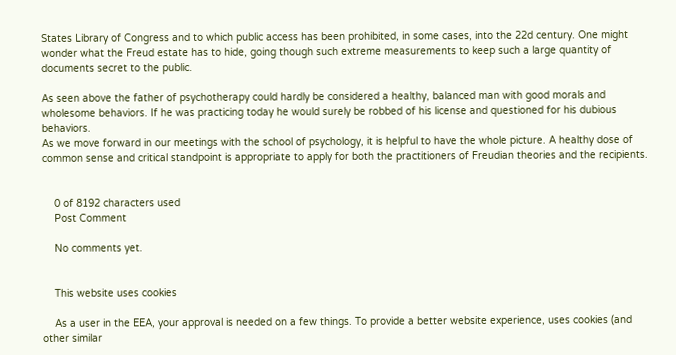States Library of Congress and to which public access has been prohibited, in some cases, into the 22d century. One might wonder what the Freud estate has to hide, going though such extreme measurements to keep such a large quantity of documents secret to the public.

As seen above the father of psychotherapy could hardly be considered a healthy, balanced man with good morals and wholesome behaviors. If he was practicing today he would surely be robbed of his license and questioned for his dubious behaviors.
As we move forward in our meetings with the school of psychology, it is helpful to have the whole picture. A healthy dose of common sense and critical standpoint is appropriate to apply for both the practitioners of Freudian theories and the recipients.


    0 of 8192 characters used
    Post Comment

    No comments yet.


    This website uses cookies

    As a user in the EEA, your approval is needed on a few things. To provide a better website experience, uses cookies (and other similar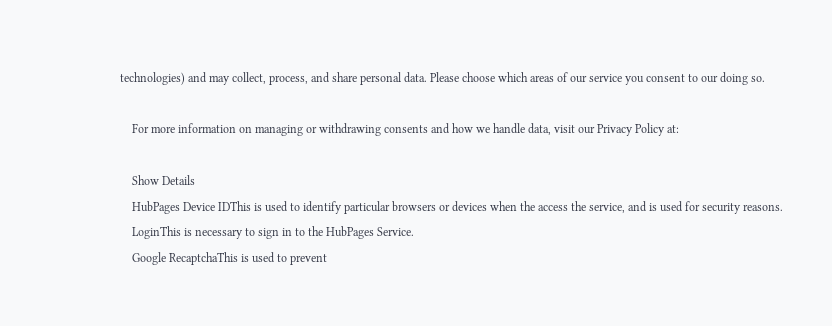technologies) and may collect, process, and share personal data. Please choose which areas of our service you consent to our doing so.

    For more information on managing or withdrawing consents and how we handle data, visit our Privacy Policy at:

    Show Details
    HubPages Device IDThis is used to identify particular browsers or devices when the access the service, and is used for security reasons.
    LoginThis is necessary to sign in to the HubPages Service.
    Google RecaptchaThis is used to prevent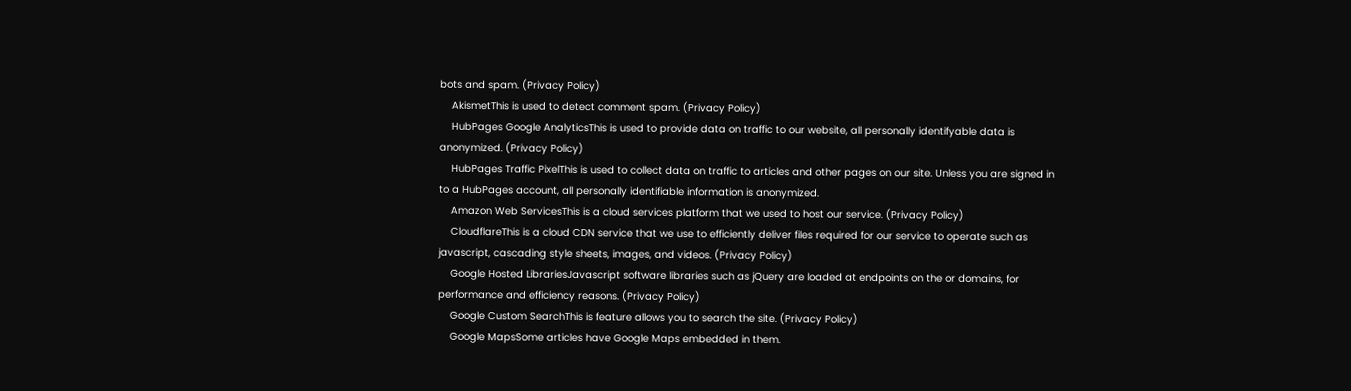bots and spam. (Privacy Policy)
    AkismetThis is used to detect comment spam. (Privacy Policy)
    HubPages Google AnalyticsThis is used to provide data on traffic to our website, all personally identifyable data is anonymized. (Privacy Policy)
    HubPages Traffic PixelThis is used to collect data on traffic to articles and other pages on our site. Unless you are signed in to a HubPages account, all personally identifiable information is anonymized.
    Amazon Web ServicesThis is a cloud services platform that we used to host our service. (Privacy Policy)
    CloudflareThis is a cloud CDN service that we use to efficiently deliver files required for our service to operate such as javascript, cascading style sheets, images, and videos. (Privacy Policy)
    Google Hosted LibrariesJavascript software libraries such as jQuery are loaded at endpoints on the or domains, for performance and efficiency reasons. (Privacy Policy)
    Google Custom SearchThis is feature allows you to search the site. (Privacy Policy)
    Google MapsSome articles have Google Maps embedded in them.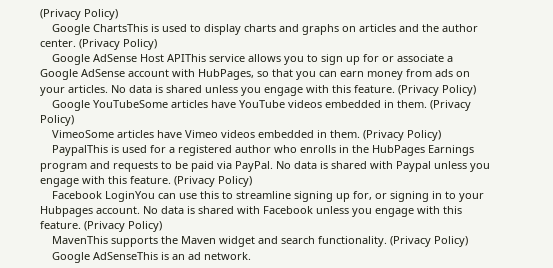(Privacy Policy)
    Google ChartsThis is used to display charts and graphs on articles and the author center. (Privacy Policy)
    Google AdSense Host APIThis service allows you to sign up for or associate a Google AdSense account with HubPages, so that you can earn money from ads on your articles. No data is shared unless you engage with this feature. (Privacy Policy)
    Google YouTubeSome articles have YouTube videos embedded in them. (Privacy Policy)
    VimeoSome articles have Vimeo videos embedded in them. (Privacy Policy)
    PaypalThis is used for a registered author who enrolls in the HubPages Earnings program and requests to be paid via PayPal. No data is shared with Paypal unless you engage with this feature. (Privacy Policy)
    Facebook LoginYou can use this to streamline signing up for, or signing in to your Hubpages account. No data is shared with Facebook unless you engage with this feature. (Privacy Policy)
    MavenThis supports the Maven widget and search functionality. (Privacy Policy)
    Google AdSenseThis is an ad network.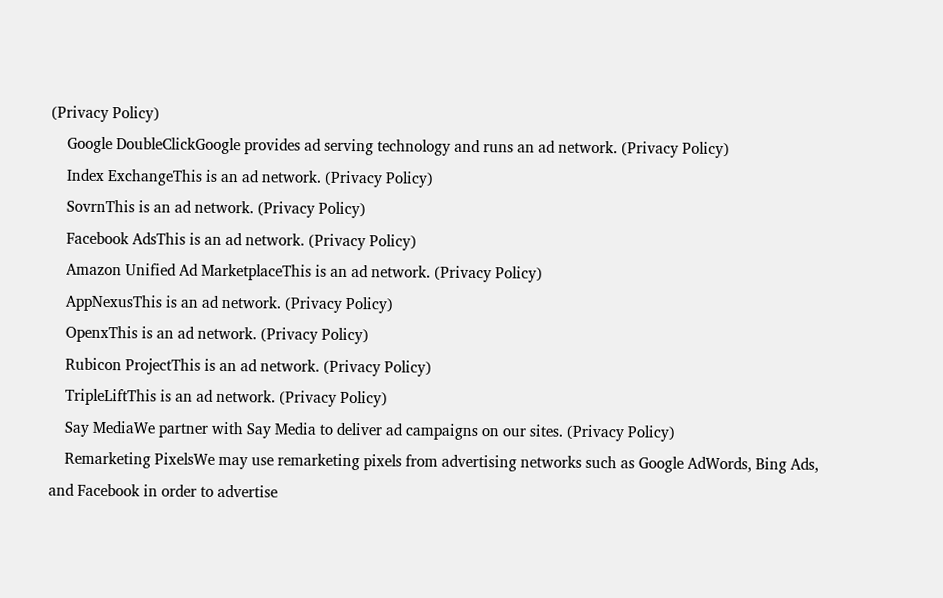(Privacy Policy)
    Google DoubleClickGoogle provides ad serving technology and runs an ad network. (Privacy Policy)
    Index ExchangeThis is an ad network. (Privacy Policy)
    SovrnThis is an ad network. (Privacy Policy)
    Facebook AdsThis is an ad network. (Privacy Policy)
    Amazon Unified Ad MarketplaceThis is an ad network. (Privacy Policy)
    AppNexusThis is an ad network. (Privacy Policy)
    OpenxThis is an ad network. (Privacy Policy)
    Rubicon ProjectThis is an ad network. (Privacy Policy)
    TripleLiftThis is an ad network. (Privacy Policy)
    Say MediaWe partner with Say Media to deliver ad campaigns on our sites. (Privacy Policy)
    Remarketing PixelsWe may use remarketing pixels from advertising networks such as Google AdWords, Bing Ads, and Facebook in order to advertise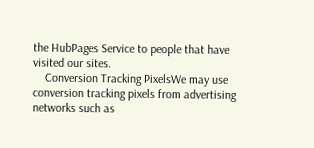the HubPages Service to people that have visited our sites.
    Conversion Tracking PixelsWe may use conversion tracking pixels from advertising networks such as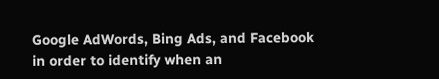Google AdWords, Bing Ads, and Facebook in order to identify when an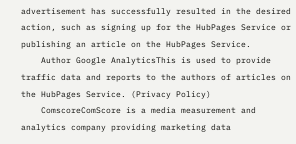advertisement has successfully resulted in the desired action, such as signing up for the HubPages Service or publishing an article on the HubPages Service.
    Author Google AnalyticsThis is used to provide traffic data and reports to the authors of articles on the HubPages Service. (Privacy Policy)
    ComscoreComScore is a media measurement and analytics company providing marketing data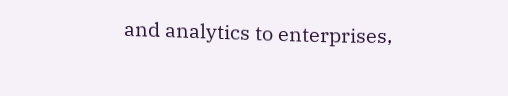and analytics to enterprises,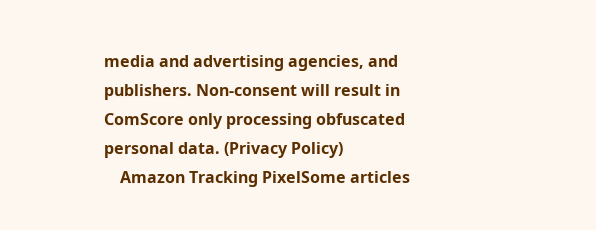media and advertising agencies, and publishers. Non-consent will result in ComScore only processing obfuscated personal data. (Privacy Policy)
    Amazon Tracking PixelSome articles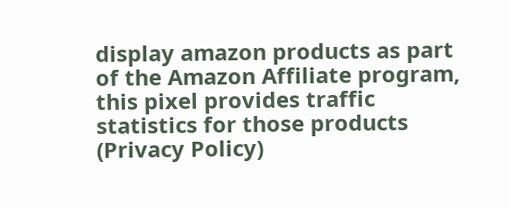display amazon products as part of the Amazon Affiliate program, this pixel provides traffic statistics for those products (Privacy Policy)